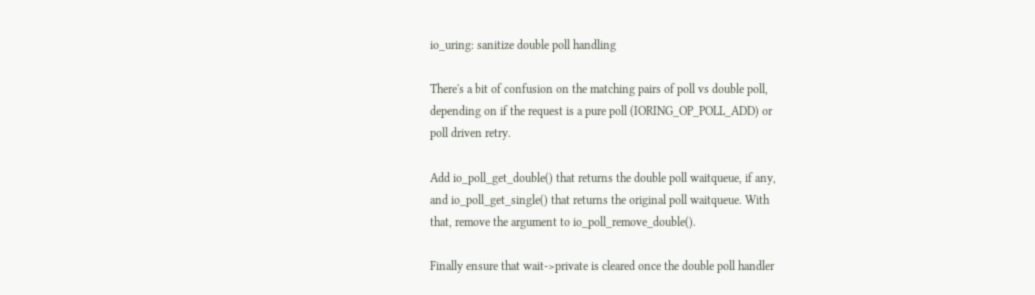io_uring: sanitize double poll handling

There's a bit of confusion on the matching pairs of poll vs double poll,
depending on if the request is a pure poll (IORING_OP_POLL_ADD) or
poll driven retry.

Add io_poll_get_double() that returns the double poll waitqueue, if any,
and io_poll_get_single() that returns the original poll waitqueue. With
that, remove the argument to io_poll_remove_double().

Finally ensure that wait->private is cleared once the double poll handler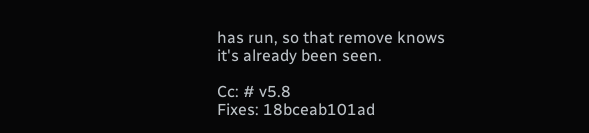has run, so that remove knows it's already been seen.

Cc: # v5.8
Fixes: 18bceab101ad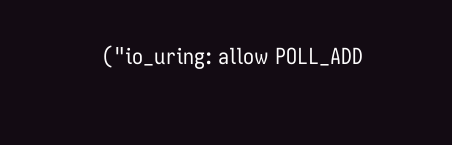("io_uring: allow POLL_ADD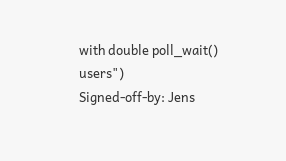with double poll_wait() users")
Signed-off-by: Jens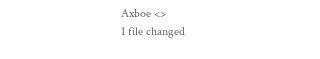Axboe <>
1 file changed